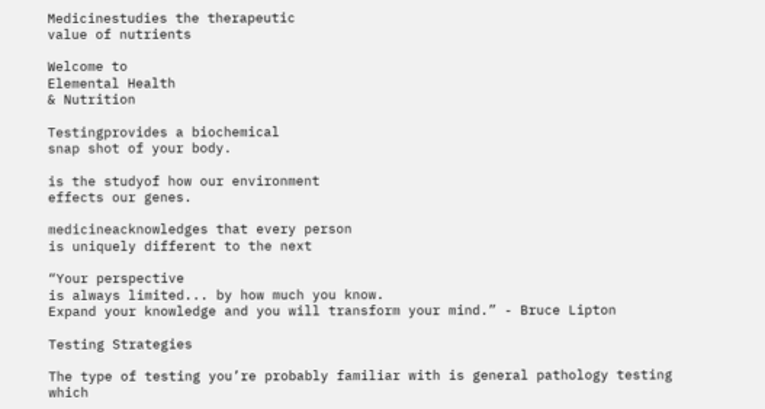Medicinestudies the therapeutic
value of nutrients

Welcome to
Elemental Health
& Nutrition

Testingprovides a biochemical
snap shot of your body.

is the studyof how our environment
effects our genes.

medicineacknowledges that every person
is uniquely different to the next

“Your perspective
is always limited... by how much you know.
Expand your knowledge and you will transform your mind.” - Bruce Lipton

Testing Strategies

The type of testing you’re probably familiar with is general pathology testing which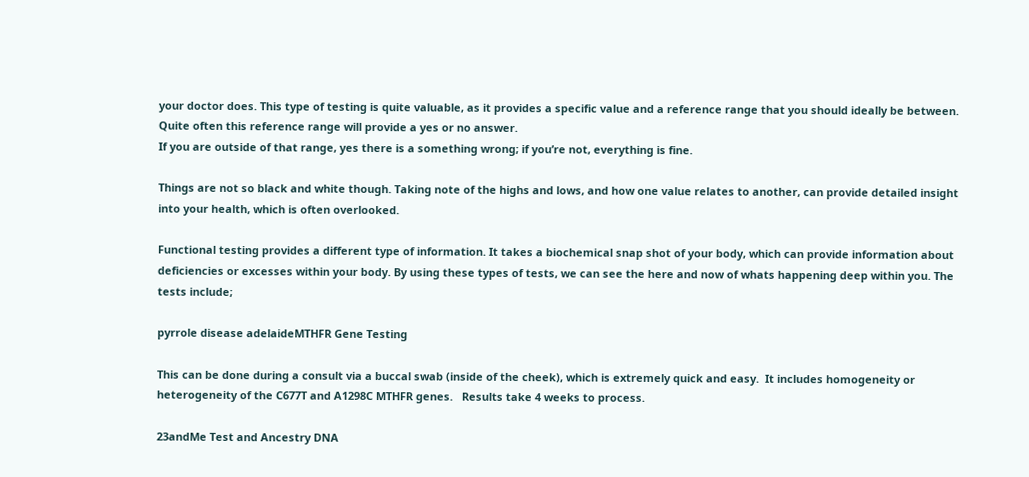your doctor does. This type of testing is quite valuable, as it provides a specific value and a reference range that you should ideally be between. Quite often this reference range will provide a yes or no answer.
If you are outside of that range, yes there is a something wrong; if you’re not, everything is fine.

Things are not so black and white though. Taking note of the highs and lows, and how one value relates to another, can provide detailed insight into your health, which is often overlooked.

Functional testing provides a different type of information. It takes a biochemical snap shot of your body, which can provide information about deficiencies or excesses within your body. By using these types of tests, we can see the here and now of whats happening deep within you. The tests include;

pyrrole disease adelaideMTHFR Gene Testing

This can be done during a consult via a buccal swab (inside of the cheek), which is extremely quick and easy.  It includes homogeneity or heterogeneity of the C677T and A1298C MTHFR genes.   Results take 4 weeks to process.

23andMe Test and Ancestry DNA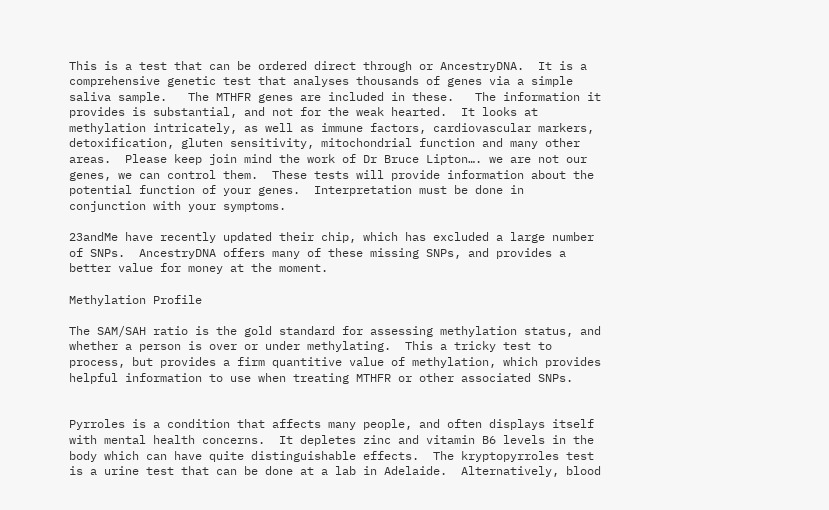This is a test that can be ordered direct through or AncestryDNA.  It is a comprehensive genetic test that analyses thousands of genes via a simple saliva sample.   The MTHFR genes are included in these.   The information it provides is substantial, and not for the weak hearted.  It looks at methylation intricately, as well as immune factors, cardiovascular markers, detoxification, gluten sensitivity, mitochondrial function and many other areas.  Please keep join mind the work of Dr Bruce Lipton…. we are not our genes, we can control them.  These tests will provide information about the potential function of your genes.  Interpretation must be done in conjunction with your symptoms.

23andMe have recently updated their chip, which has excluded a large number of SNPs.  AncestryDNA offers many of these missing SNPs, and provides a better value for money at the moment.

Methylation Profile

The SAM/SAH ratio is the gold standard for assessing methylation status, and whether a person is over or under methylating.  This a tricky test to process, but provides a firm quantitive value of methylation, which provides helpful information to use when treating MTHFR or other associated SNPs.


Pyrroles is a condition that affects many people, and often displays itself with mental health concerns.  It depletes zinc and vitamin B6 levels in the body which can have quite distinguishable effects.  The kryptopyrroles test is a urine test that can be done at a lab in Adelaide.  Alternatively, blood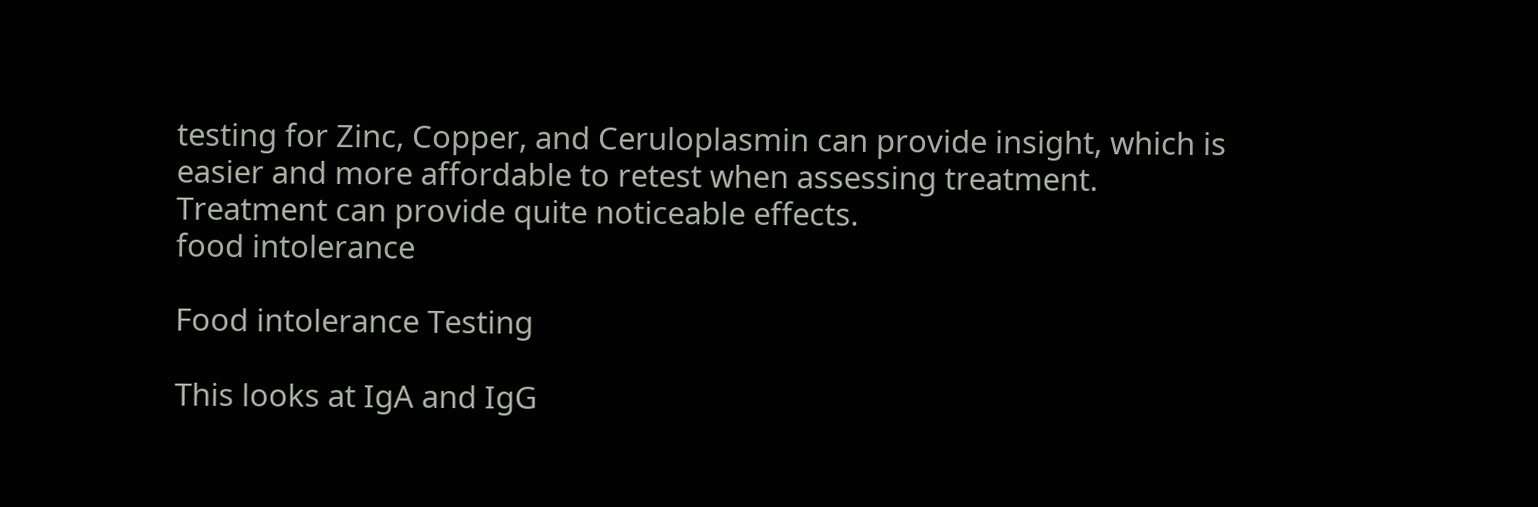testing for Zinc, Copper, and Ceruloplasmin can provide insight, which is easier and more affordable to retest when assessing treatment.  Treatment can provide quite noticeable effects.
food intolerance

Food intolerance Testing

This looks at IgA and IgG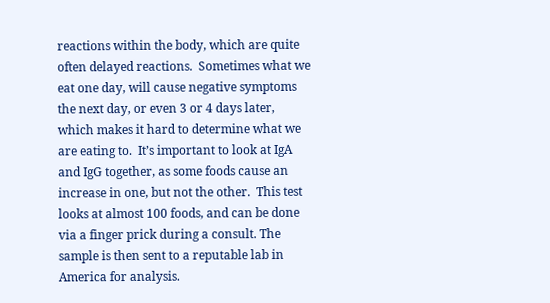reactions within the body, which are quite often delayed reactions.  Sometimes what we eat one day, will cause negative symptoms the next day, or even 3 or 4 days later, which makes it hard to determine what we are eating to.  It’s important to look at IgA and IgG together, as some foods cause an increase in one, but not the other.  This test looks at almost 100 foods, and can be done via a finger prick during a consult. The sample is then sent to a reputable lab in America for analysis.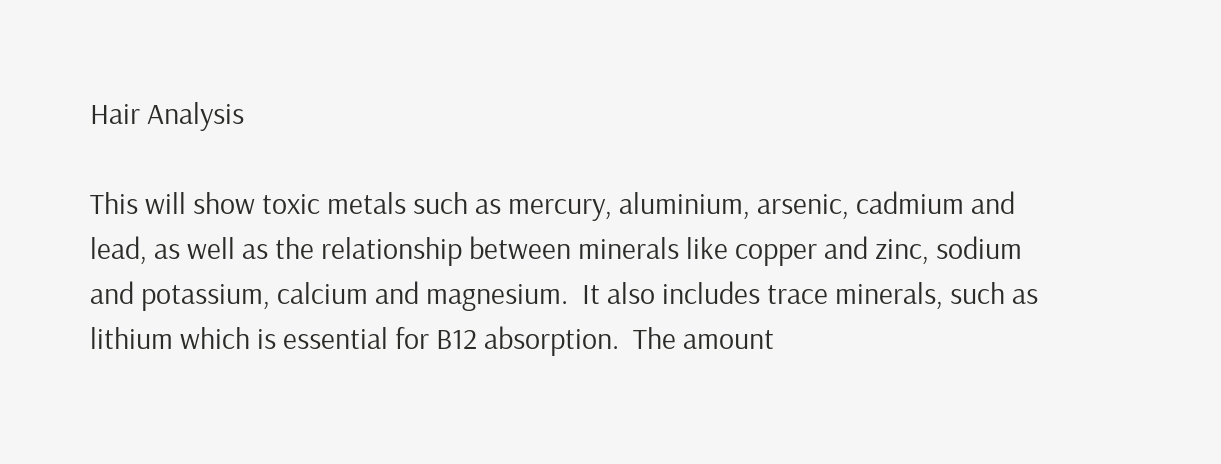Hair Analysis

This will show toxic metals such as mercury, aluminium, arsenic, cadmium and lead, as well as the relationship between minerals like copper and zinc, sodium and potassium, calcium and magnesium.  It also includes trace minerals, such as lithium which is essential for B12 absorption.  The amount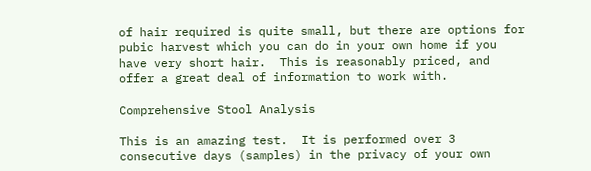of hair required is quite small, but there are options for pubic harvest which you can do in your own home if you have very short hair.  This is reasonably priced, and offer a great deal of information to work with.

Comprehensive Stool Analysis

This is an amazing test.  It is performed over 3 consecutive days (samples) in the privacy of your own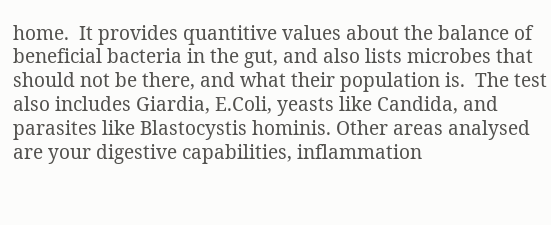home.  It provides quantitive values about the balance of beneficial bacteria in the gut, and also lists microbes that should not be there, and what their population is.  The test also includes Giardia, E.Coli, yeasts like Candida, and parasites like Blastocystis hominis. Other areas analysed are your digestive capabilities, inflammation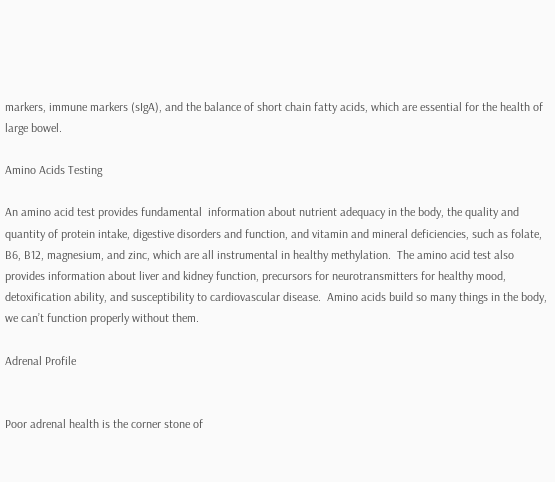markers, immune markers (sIgA), and the balance of short chain fatty acids, which are essential for the health of large bowel.

Amino Acids Testing

An amino acid test provides fundamental  information about nutrient adequacy in the body, the quality and quantity of protein intake, digestive disorders and function, and vitamin and mineral deficiencies, such as folate, B6, B12, magnesium, and zinc, which are all instrumental in healthy methylation.  The amino acid test also provides information about liver and kidney function, precursors for neurotransmitters for healthy mood, detoxification ability, and susceptibility to cardiovascular disease.  Amino acids build so many things in the body, we can’t function properly without them.

Adrenal Profile


Poor adrenal health is the corner stone of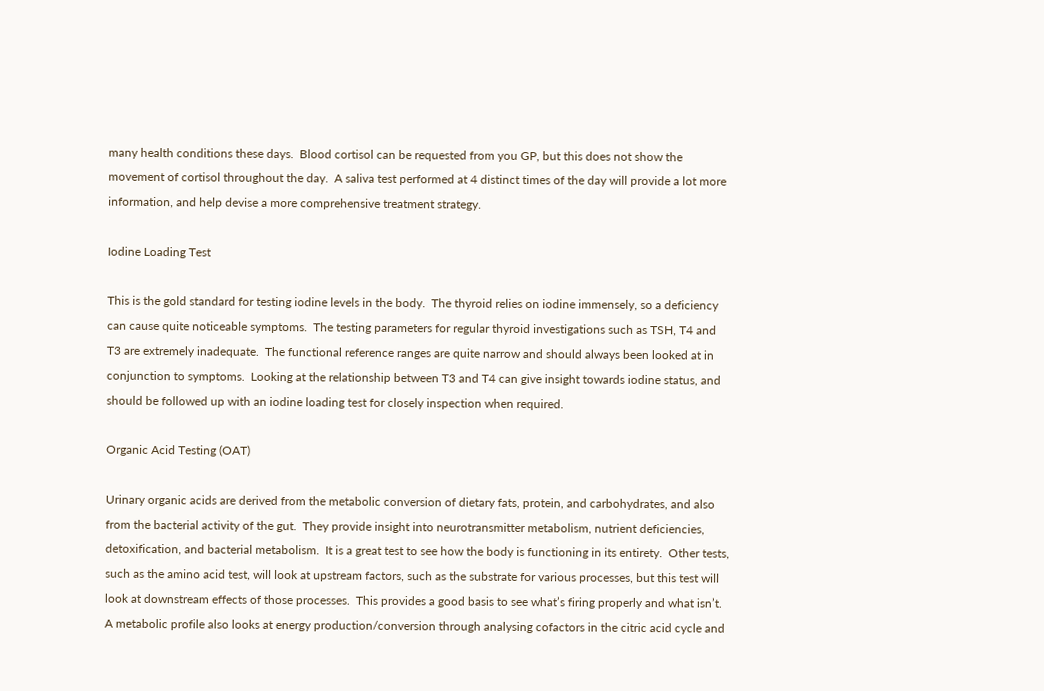many health conditions these days.  Blood cortisol can be requested from you GP, but this does not show the movement of cortisol throughout the day.  A saliva test performed at 4 distinct times of the day will provide a lot more information, and help devise a more comprehensive treatment strategy.

Iodine Loading Test

This is the gold standard for testing iodine levels in the body.  The thyroid relies on iodine immensely, so a deficiency can cause quite noticeable symptoms.  The testing parameters for regular thyroid investigations such as TSH, T4 and T3 are extremely inadequate.  The functional reference ranges are quite narrow and should always been looked at in conjunction to symptoms.  Looking at the relationship between T3 and T4 can give insight towards iodine status, and should be followed up with an iodine loading test for closely inspection when required.

Organic Acid Testing (OAT)

Urinary organic acids are derived from the metabolic conversion of dietary fats, protein, and carbohydrates, and also from the bacterial activity of the gut.  They provide insight into neurotransmitter metabolism, nutrient deficiencies, detoxification, and bacterial metabolism.  It is a great test to see how the body is functioning in its entirety.  Other tests, such as the amino acid test, will look at upstream factors, such as the substrate for various processes, but this test will look at downstream effects of those processes.  This provides a good basis to see what’s firing properly and what isn’t.  A metabolic profile also looks at energy production/conversion through analysing cofactors in the citric acid cycle and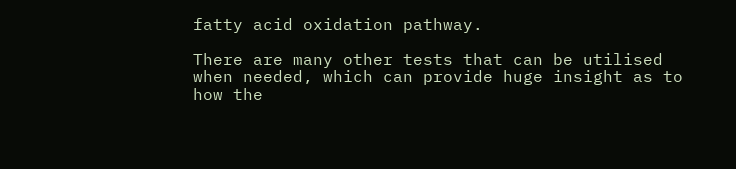fatty acid oxidation pathway.

There are many other tests that can be utilised when needed, which can provide huge insight as to how the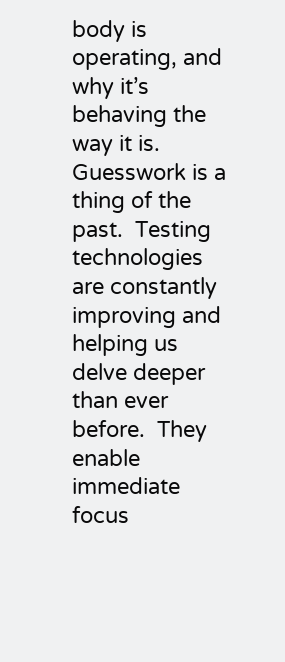body is operating, and why it’s behaving the way it is.  Guesswork is a thing of the past.  Testing technologies are constantly improving and helping us delve deeper than ever before.  They enable immediate focus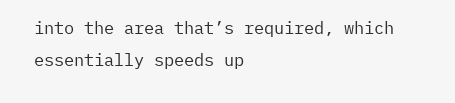into the area that’s required, which essentially speeds up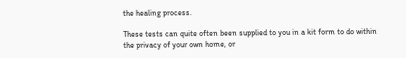the healing process.

These tests can quite often been supplied to you in a kit form to do within the privacy of your own home, or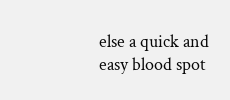else a quick and easy blood spot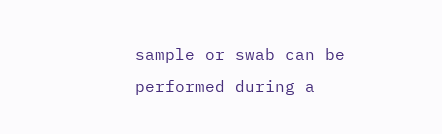sample or swab can be performed during a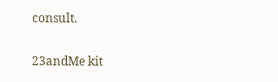consult.

23andMe kit